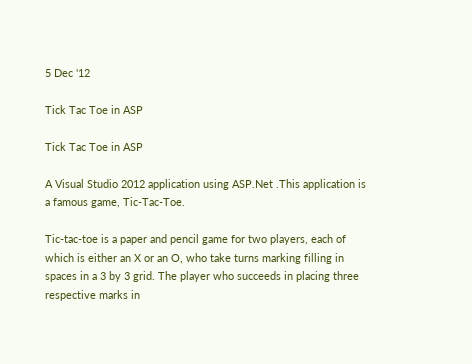5 Dec '12

Tick Tac Toe in ASP

Tick Tac Toe in ASP

A Visual Studio 2012 application using ASP.Net .This application is a famous game, Tic-Tac-Toe.

Tic-tac-toe is a paper and pencil game for two players, each of which is either an X or an O, who take turns marking filling in spaces in a 3 by 3 grid. The player who succeeds in placing three respective marks in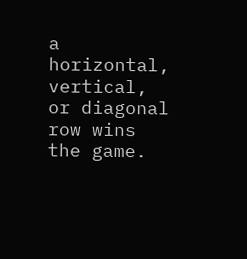a horizontal, vertical, or diagonal row wins the game.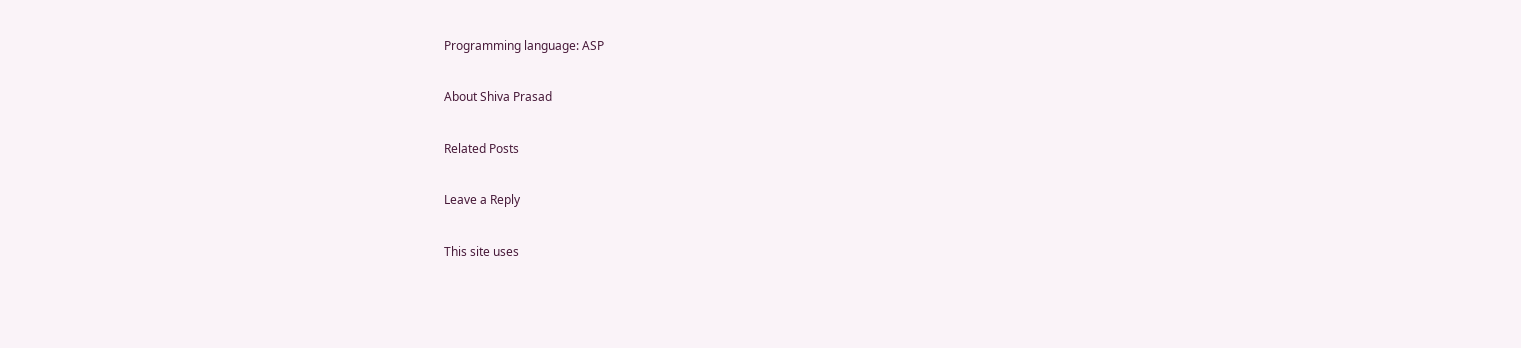Programming language: ASP

About Shiva Prasad

Related Posts

Leave a Reply

This site uses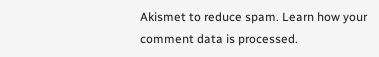Akismet to reduce spam. Learn how your comment data is processed.